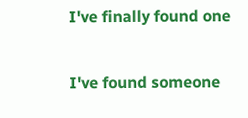I've finally found one

I've found someone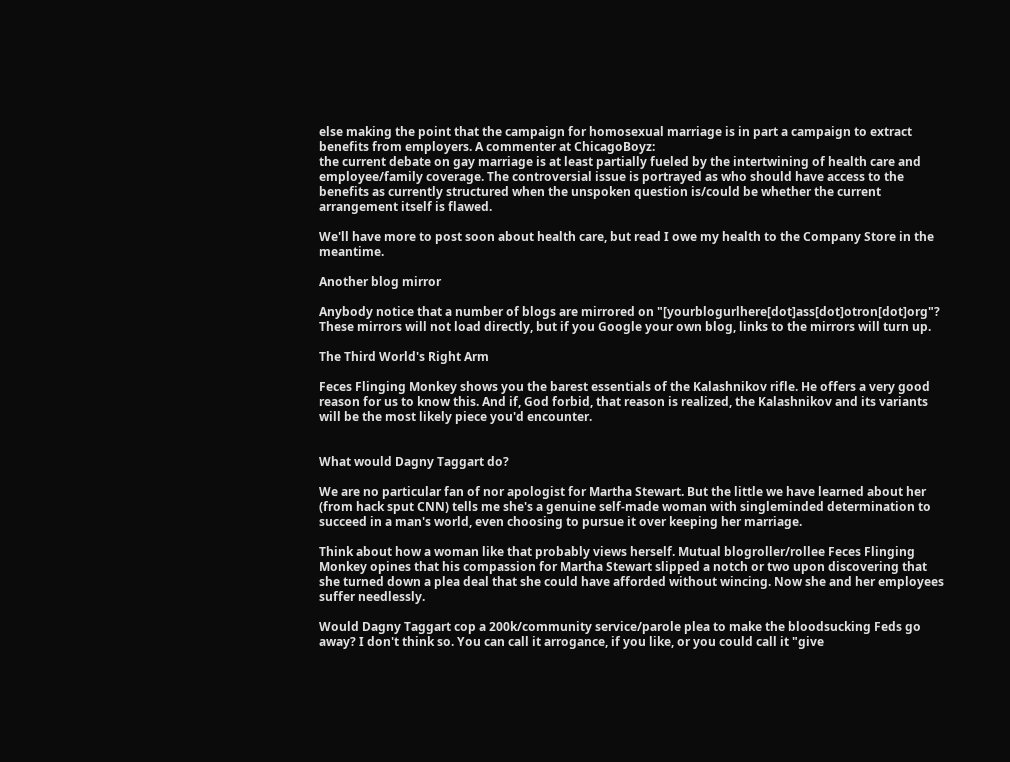else making the point that the campaign for homosexual marriage is in part a campaign to extract benefits from employers. A commenter at ChicagoBoyz:
the current debate on gay marriage is at least partially fueled by the intertwining of health care and employee/family coverage. The controversial issue is portrayed as who should have access to the benefits as currently structured when the unspoken question is/could be whether the current arrangement itself is flawed.

We'll have more to post soon about health care, but read I owe my health to the Company Store in the meantime.

Another blog mirror

Anybody notice that a number of blogs are mirrored on "[yourblogurlhere[dot]ass[dot]otron[dot]org"? These mirrors will not load directly, but if you Google your own blog, links to the mirrors will turn up.

The Third World's Right Arm

Feces Flinging Monkey shows you the barest essentials of the Kalashnikov rifle. He offers a very good reason for us to know this. And if, God forbid, that reason is realized, the Kalashnikov and its variants will be the most likely piece you'd encounter.


What would Dagny Taggart do?

We are no particular fan of nor apologist for Martha Stewart. But the little we have learned about her (from hack sput CNN) tells me she's a genuine self-made woman with singleminded determination to succeed in a man's world, even choosing to pursue it over keeping her marriage.

Think about how a woman like that probably views herself. Mutual blogroller/rollee Feces Flinging Monkey opines that his compassion for Martha Stewart slipped a notch or two upon discovering that she turned down a plea deal that she could have afforded without wincing. Now she and her employees suffer needlessly.

Would Dagny Taggart cop a 200k/community service/parole plea to make the bloodsucking Feds go away? I don't think so. You can call it arrogance, if you like, or you could call it "give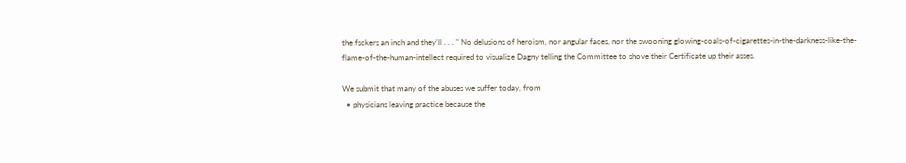the fsckers an inch and they'll . . . " No delusions of heroism, nor angular faces, nor the swooning glowing-coals-of-cigarettes-in-the-darkness-like-the-flame-of-the-human-intellect required to visualize Dagny telling the Committee to shove their Certificate up their asses.

We submit that many of the abuses we suffer today, from
  • physicians leaving practice because the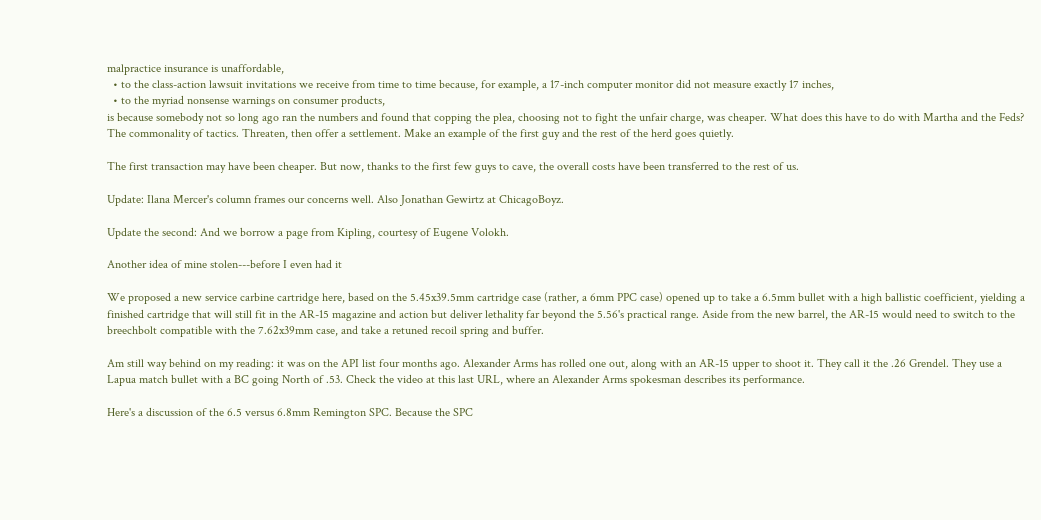malpractice insurance is unaffordable,
  • to the class-action lawsuit invitations we receive from time to time because, for example, a 17-inch computer monitor did not measure exactly 17 inches,
  • to the myriad nonsense warnings on consumer products,
is because somebody not so long ago ran the numbers and found that copping the plea, choosing not to fight the unfair charge, was cheaper. What does this have to do with Martha and the Feds? The commonality of tactics. Threaten, then offer a settlement. Make an example of the first guy and the rest of the herd goes quietly.

The first transaction may have been cheaper. But now, thanks to the first few guys to cave, the overall costs have been transferred to the rest of us.

Update: Ilana Mercer's column frames our concerns well. Also Jonathan Gewirtz at ChicagoBoyz.

Update the second: And we borrow a page from Kipling, courtesy of Eugene Volokh.

Another idea of mine stolen---before I even had it

We proposed a new service carbine cartridge here, based on the 5.45x39.5mm cartridge case (rather, a 6mm PPC case) opened up to take a 6.5mm bullet with a high ballistic coefficient, yielding a finished cartridge that will still fit in the AR-15 magazine and action but deliver lethality far beyond the 5.56's practical range. Aside from the new barrel, the AR-15 would need to switch to the breechbolt compatible with the 7.62x39mm case, and take a retuned recoil spring and buffer.

Am still way behind on my reading: it was on the API list four months ago. Alexander Arms has rolled one out, along with an AR-15 upper to shoot it. They call it the .26 Grendel. They use a Lapua match bullet with a BC going North of .53. Check the video at this last URL, where an Alexander Arms spokesman describes its performance.

Here's a discussion of the 6.5 versus 6.8mm Remington SPC. Because the SPC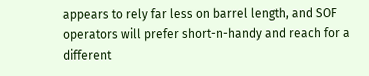appears to rely far less on barrel length, and SOF operators will prefer short-n-handy and reach for a different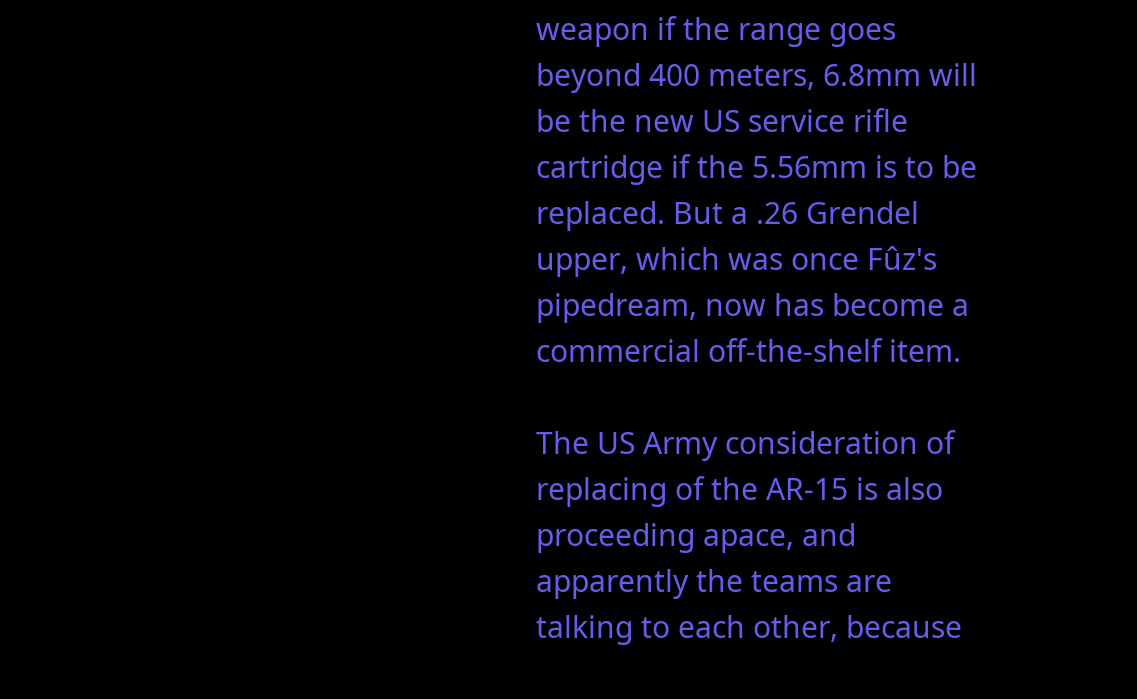weapon if the range goes beyond 400 meters, 6.8mm will be the new US service rifle cartridge if the 5.56mm is to be replaced. But a .26 Grendel upper, which was once Fûz's pipedream, now has become a commercial off-the-shelf item.

The US Army consideration of replacing of the AR-15 is also proceeding apace, and apparently the teams are talking to each other, because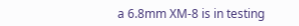a 6.8mm XM-8 is in testing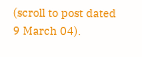(scroll to post dated 9 March 04).